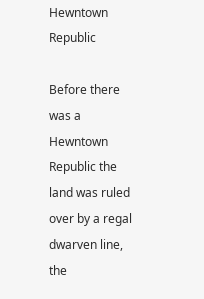Hewntown Republic

Before there was a Hewntown Republic the land was ruled over by a regal dwarven line, the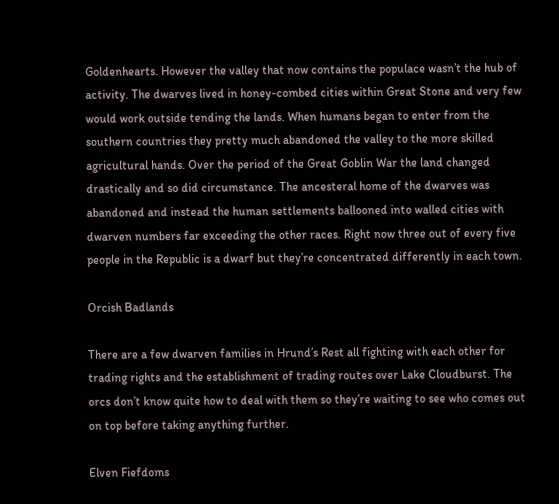Goldenhearts. However the valley that now contains the populace wasn’t the hub of activity. The dwarves lived in honey-combed cities within Great Stone and very few would work outside tending the lands. When humans began to enter from the southern countries they pretty much abandoned the valley to the more skilled agricultural hands. Over the period of the Great Goblin War the land changed drastically and so did circumstance. The ancesteral home of the dwarves was abandoned and instead the human settlements ballooned into walled cities with dwarven numbers far exceeding the other races. Right now three out of every five people in the Republic is a dwarf but they’re concentrated differently in each town.

Orcish Badlands

There are a few dwarven families in Hrund’s Rest all fighting with each other for trading rights and the establishment of trading routes over Lake Cloudburst. The orcs don’t know quite how to deal with them so they’re waiting to see who comes out on top before taking anything further.

Elven Fiefdoms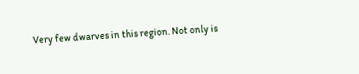Very few dwarves in this region. Not only is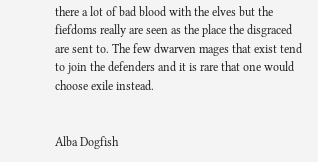there a lot of bad blood with the elves but the fiefdoms really are seen as the place the disgraced are sent to. The few dwarven mages that exist tend to join the defenders and it is rare that one would choose exile instead.


Alba Dogfish